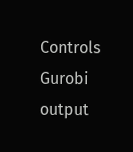Controls Gurobi output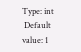Type: int
 Default value: 1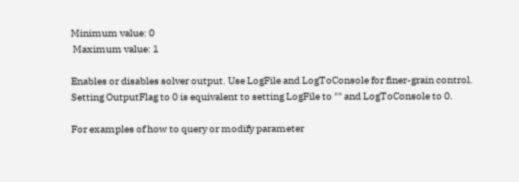Minimum value: 0
 Maximum value: 1

Enables or disables solver output. Use LogFile and LogToConsole for finer-grain control. Setting OutputFlag to 0 is equivalent to setting LogFile to "" and LogToConsole to 0.

For examples of how to query or modify parameter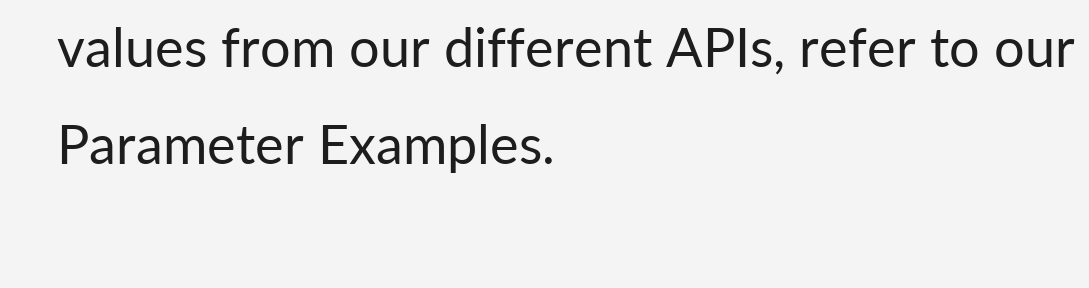values from our different APIs, refer to our Parameter Examples.